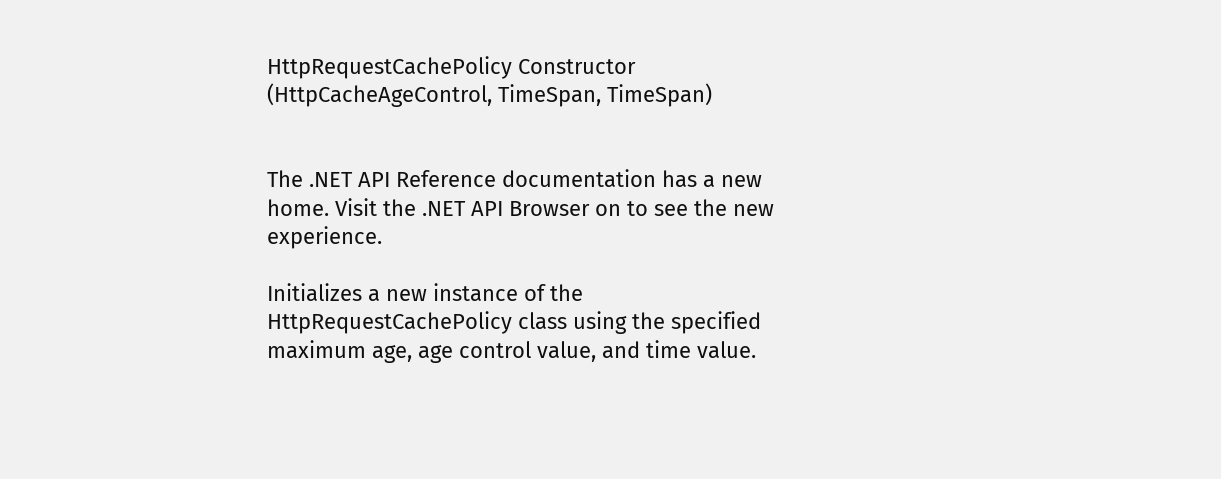HttpRequestCachePolicy Constructor (HttpCacheAgeControl, TimeSpan, TimeSpan)


The .NET API Reference documentation has a new home. Visit the .NET API Browser on to see the new experience.

Initializes a new instance of the HttpRequestCachePolicy class using the specified maximum age, age control value, and time value.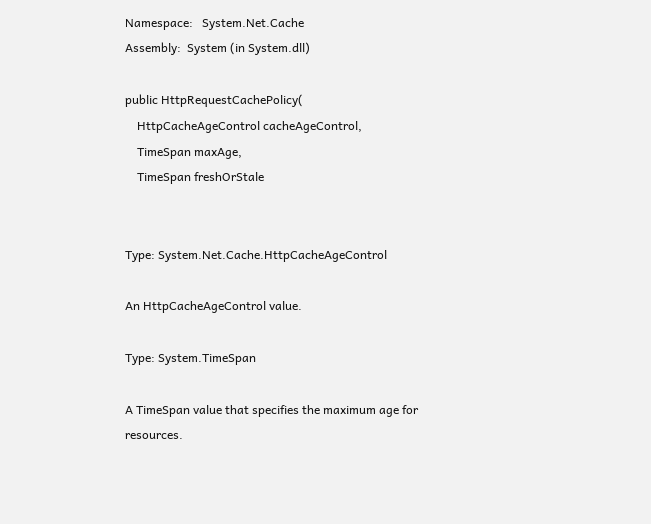Namespace:   System.Net.Cache
Assembly:  System (in System.dll)

public HttpRequestCachePolicy(
    HttpCacheAgeControl cacheAgeControl,
    TimeSpan maxAge,
    TimeSpan freshOrStale


Type: System.Net.Cache.HttpCacheAgeControl

An HttpCacheAgeControl value.

Type: System.TimeSpan

A TimeSpan value that specifies the maximum age for resources.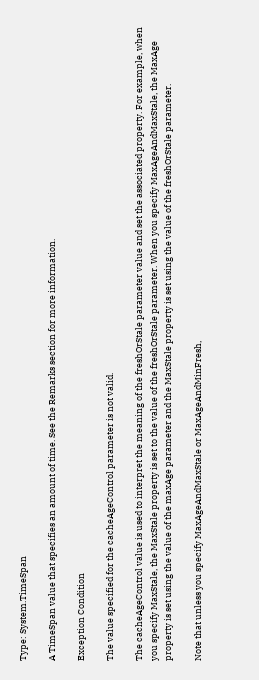Type: System.TimeSpan

A TimeSpan value that specifies an amount of time. See the Remarks section for more information.

Exception Condition

The value specified for the cacheAgeControl parameter is not valid.

The cacheAgeControl value is used to interpret the meaning of the freshOrStale parameter value and set the associated property. For example, when you specify MaxStale, the MaxStale property is set to the value of the freshOrStale parameter. When you specify MaxAgeAndMaxStale, the MaxAge property is set using the value of the maxAge parameter and the MaxStale property is set using the value of the freshOrStale parameter.

Note that unless you specify MaxAgeAndMaxStale or MaxAgeAndMinFresh,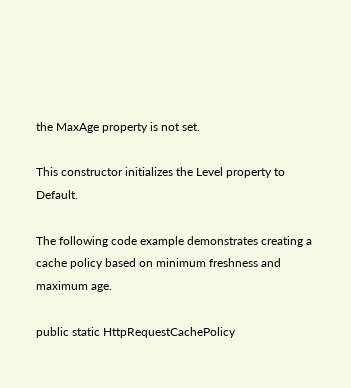the MaxAge property is not set.

This constructor initializes the Level property to Default.

The following code example demonstrates creating a cache policy based on minimum freshness and maximum age.

public static HttpRequestCachePolicy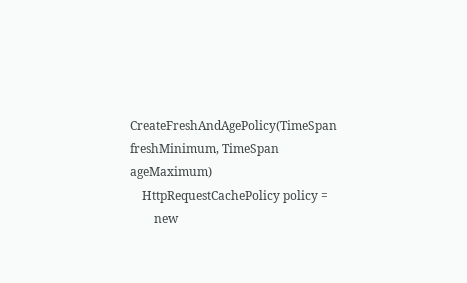CreateFreshAndAgePolicy(TimeSpan freshMinimum, TimeSpan ageMaximum)
    HttpRequestCachePolicy policy =
        new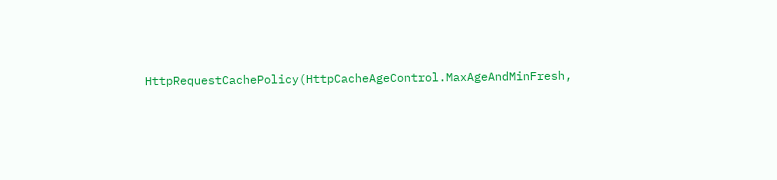HttpRequestCachePolicy(HttpCacheAgeControl.MaxAgeAndMinFresh,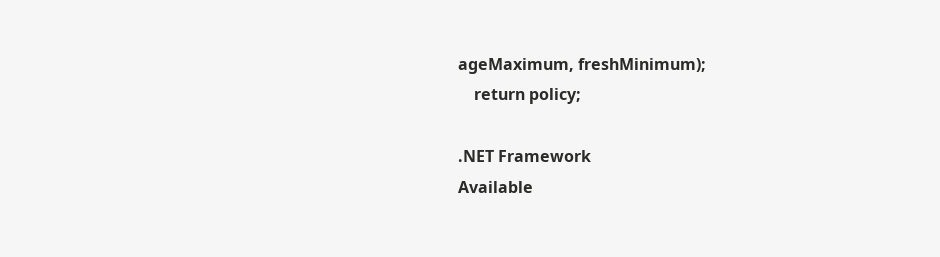ageMaximum, freshMinimum);
    return policy;

.NET Framework
Available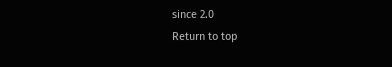since 2.0
Return to top